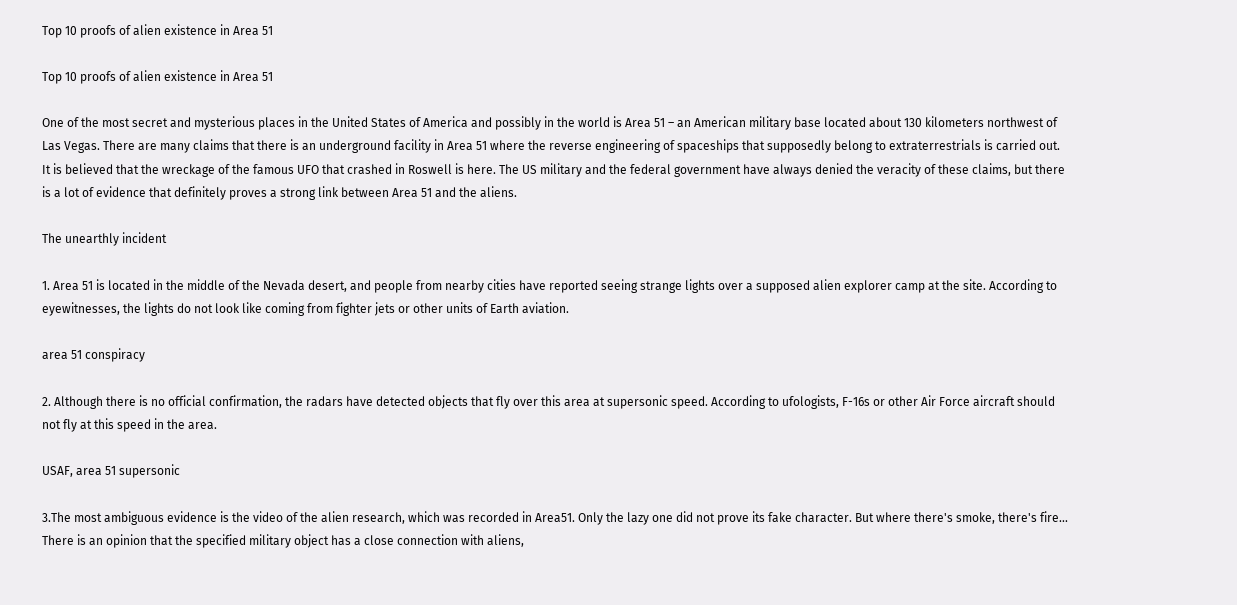Top 10 proofs of alien existence in Area 51

Top 10 proofs of alien existence in Area 51

One of the most secret and mysterious places in the United States of America and possibly in the world is Area 51 – an American military base located about 130 kilometers northwest of Las Vegas. There are many claims that there is an underground facility in Area 51 where the reverse engineering of spaceships that supposedly belong to extraterrestrials is carried out. It is believed that the wreckage of the famous UFO that crashed in Roswell is here. The US military and the federal government have always denied the veracity of these claims, but there is a lot of evidence that definitely proves a strong link between Area 51 and the aliens.

The unearthly incident

1. Area 51 is located in the middle of the Nevada desert, and people from nearby cities have reported seeing strange lights over a supposed alien explorer camp at the site. According to eyewitnesses, the lights do not look like coming from fighter jets or other units of Earth aviation.

area 51 conspiracy

2. Although there is no official confirmation, the radars have detected objects that fly over this area at supersonic speed. According to ufologists, F-16s or other Air Force aircraft should not fly at this speed in the area.

USAF, area 51 supersonic

3.The most ambiguous evidence is the video of the alien research, which was recorded in Area51. Only the lazy one did not prove its fake character. But where there's smoke, there's fire... There is an opinion that the specified military object has a close connection with aliens,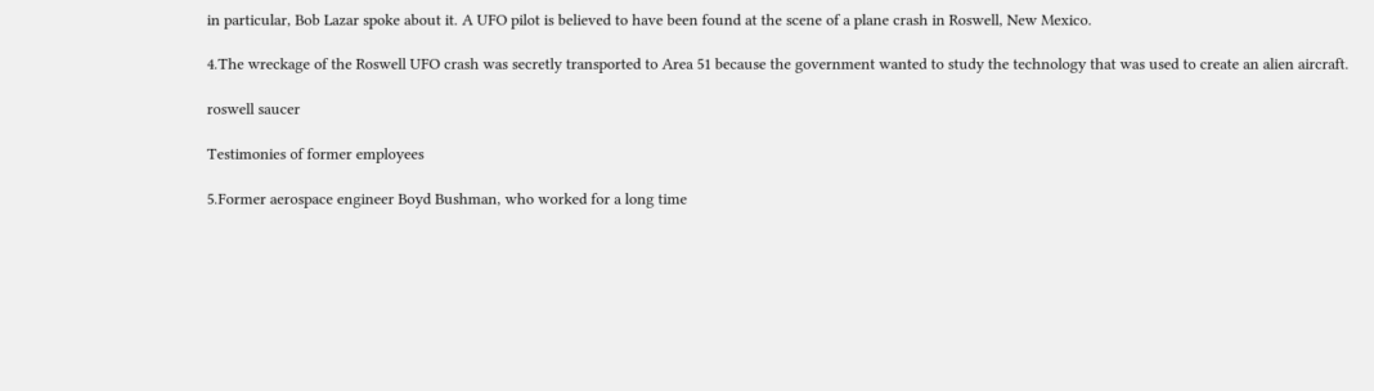in particular, Bob Lazar spoke about it. A UFO pilot is believed to have been found at the scene of a plane crash in Roswell, New Mexico.

4.The wreckage of the Roswell UFO crash was secretly transported to Area 51 because the government wanted to study the technology that was used to create an alien aircraft.

roswell saucer

Testimonies of former employees

5.Former aerospace engineer Boyd Bushman, who worked for a long time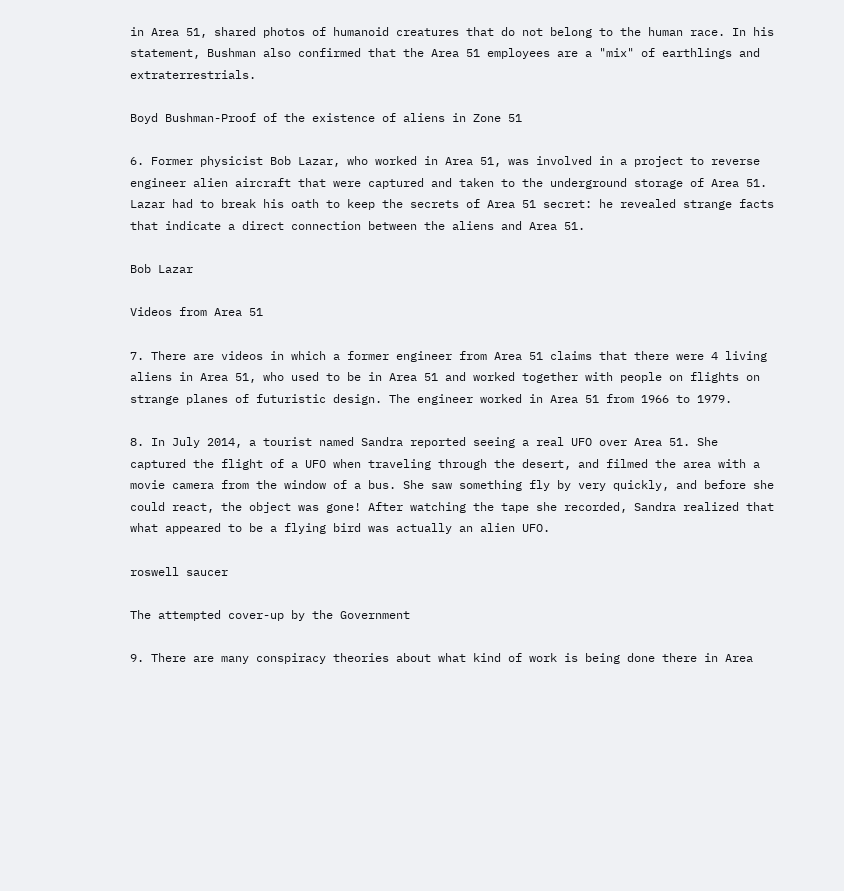in Area 51, shared photos of humanoid creatures that do not belong to the human race. In his statement, Bushman also confirmed that the Area 51 employees are a "mix" of earthlings and extraterrestrials.

Boyd Bushman-Proof of the existence of aliens in Zone 51

6. Former physicist Bob Lazar, who worked in Area 51, was involved in a project to reverse engineer alien aircraft that were captured and taken to the underground storage of Area 51. Lazar had to break his oath to keep the secrets of Area 51 secret: he revealed strange facts that indicate a direct connection between the aliens and Area 51.

Bob Lazar

Videos from Area 51

7. There are videos in which a former engineer from Area 51 claims that there were 4 living aliens in Area 51, who used to be in Area 51 and worked together with people on flights on strange planes of futuristic design. The engineer worked in Area 51 from 1966 to 1979.

8. In July 2014, a tourist named Sandra reported seeing a real UFO over Area 51. She captured the flight of a UFO when traveling through the desert, and filmed the area with a movie camera from the window of a bus. She saw something fly by very quickly, and before she could react, the object was gone! After watching the tape she recorded, Sandra realized that what appeared to be a flying bird was actually an alien UFO.

roswell saucer

The attempted cover-up by the Government

9. There are many conspiracy theories about what kind of work is being done there in Area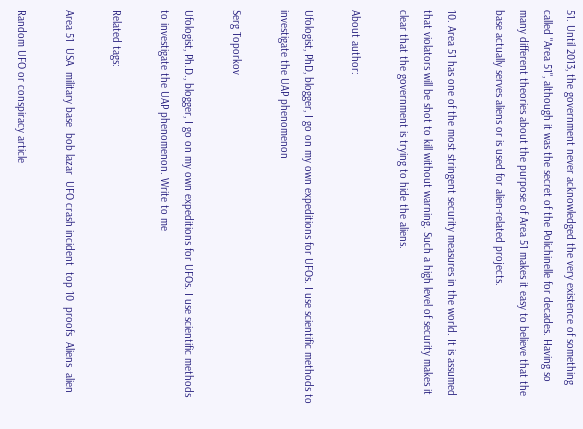51. Until 2013, the government never acknowledged the very existence of something called "Area 51", although it was the secret of the Polichinelle for decades. Having so many different theories about the purpose of Area 51 makes it easy to believe that the base actually serves aliens or is used for alien-related projects.

10. Area 51 has one of the most stringent security measures in the world. It is assumed that violators will be shot to kill without warning. Such a high level of security makes it clear that the government is trying to hide the aliens.

About author:

Ufologist, PhD, blogger, I go on my own expeditions for UFOs. I use scientific methods to investigate the UAP phenomenon

Serg Toporkov

Ufologist, Ph.D., blogger, I go on my own expeditions for UFOs. I use scientific methods to investigate the UAP phenomenon. Write to me

Related tags:

Area 51  USA  military base  bob lazar  UFO crash incident  top 10  proofs  Aliens  alien

Random UFO or conspiracy article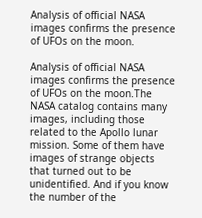Analysis of official NASA images confirms the presence of UFOs on the moon.

Analysis of official NASA images confirms the presence of UFOs on the moon.The NASA catalog contains many images, including those related to the Apollo lunar mission. Some of them have images of strange objects that turned out to be unidentified. And if you know the number of the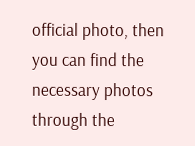official photo, then you can find the necessary photos through the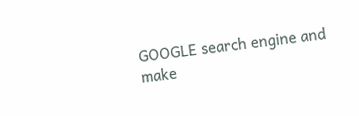GOOGLE search engine and make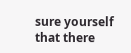sure yourself that there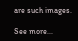are such images.

See more...